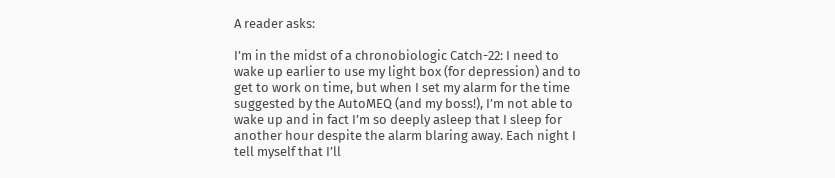A reader asks:

I’m in the midst of a chronobiologic Catch-22: I need to wake up earlier to use my light box (for depression) and to get to work on time, but when I set my alarm for the time suggested by the AutoMEQ (and my boss!), I’m not able to wake up and in fact I’m so deeply asleep that I sleep for another hour despite the alarm blaring away. Each night I tell myself that I’ll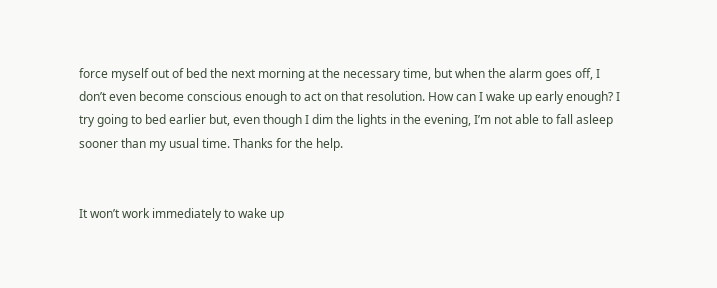force myself out of bed the next morning at the necessary time, but when the alarm goes off, I don’t even become conscious enough to act on that resolution. How can I wake up early enough? I try going to bed earlier but, even though I dim the lights in the evening, I’m not able to fall asleep sooner than my usual time. Thanks for the help.


It won’t work immediately to wake up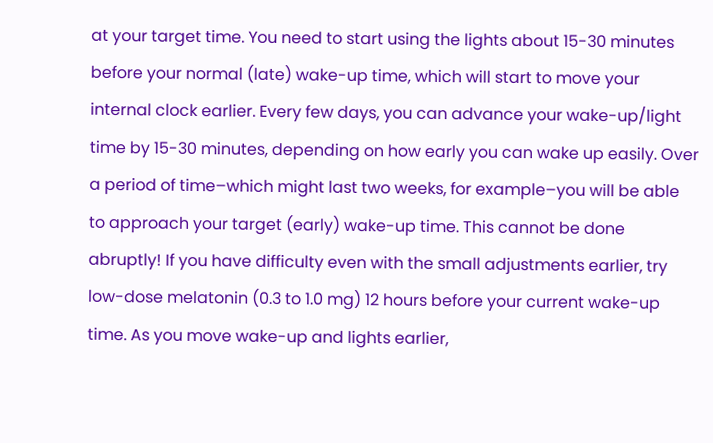at your target time. You need to start using the lights about 15-30 minutes before your normal (late) wake-up time, which will start to move your internal clock earlier. Every few days, you can advance your wake-up/light time by 15-30 minutes, depending on how early you can wake up easily. Over a period of time–which might last two weeks, for example–you will be able to approach your target (early) wake-up time. This cannot be done abruptly! If you have difficulty even with the small adjustments earlier, try low-dose melatonin (0.3 to 1.0 mg) 12 hours before your current wake-up time. As you move wake-up and lights earlier,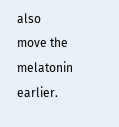also move the melatonin earlier.